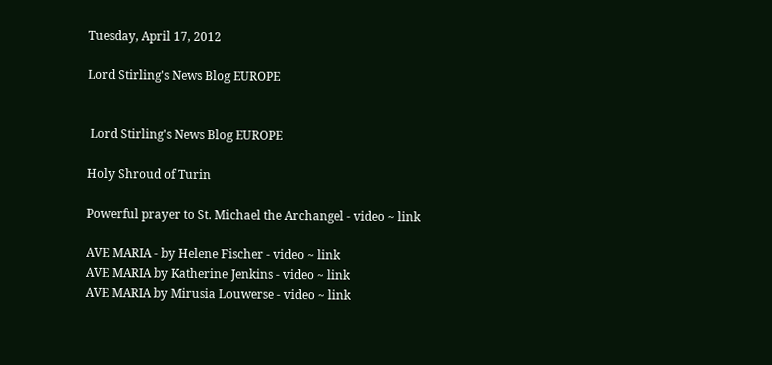Tuesday, April 17, 2012

Lord Stirling's News Blog EUROPE


 Lord Stirling's News Blog EUROPE

Holy Shroud of Turin

Powerful prayer to St. Michael the Archangel - video ~ link

AVE MARIA - by Helene Fischer - video ~ link
AVE MARIA by Katherine Jenkins - video ~ link
AVE MARIA by Mirusia Louwerse - video ~ link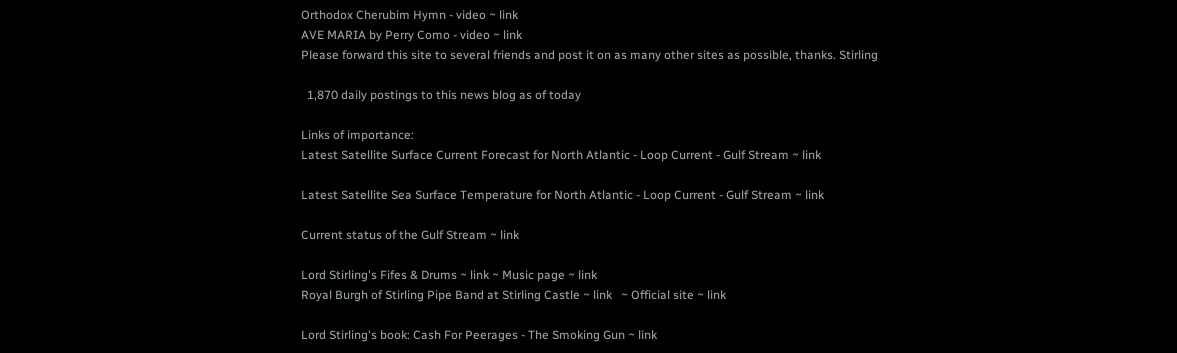Orthodox Cherubim Hymn - video ~ link
AVE MARIA by Perry Como - video ~ link
Please forward this site to several friends and post it on as many other sites as possible, thanks. Stirling

  1,870 daily postings to this news blog as of today

Links of importance:
Latest Satellite Surface Current Forecast for North Atlantic - Loop Current - Gulf Stream ~ link

Latest Satellite Sea Surface Temperature for North Atlantic - Loop Current - Gulf Stream ~ link

Current status of the Gulf Stream ~ link

Lord Stirling's Fifes & Drums ~ link ~ Music page ~ link
Royal Burgh of Stirling Pipe Band at Stirling Castle ~ link   ~ Official site ~ link

Lord Stirling's book: Cash For Peerages - The Smoking Gun ~ link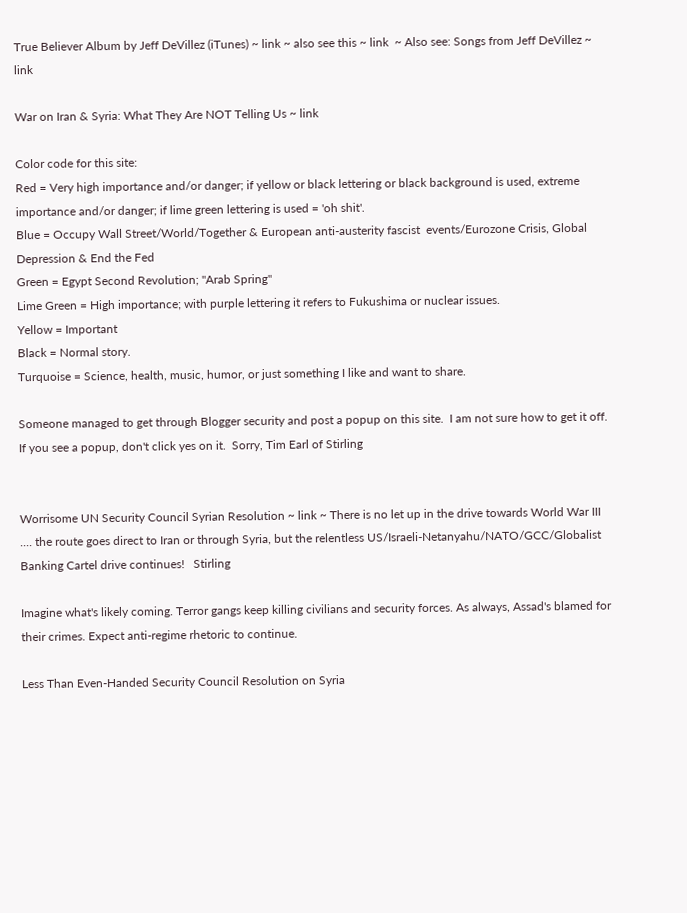True Believer Album by Jeff DeVillez (iTunes) ~ link ~ also see this ~ link  ~ Also see: Songs from Jeff DeVillez ~ link

War on Iran & Syria: What They Are NOT Telling Us ~ link

Color code for this site:
Red = Very high importance and/or danger; if yellow or black lettering or black background is used, extreme importance and/or danger; if lime green lettering is used = 'oh shit'.
Blue = Occupy Wall Street/World/Together & European anti-austerity fascist  events/Eurozone Crisis, Global Depression & End the Fed
Green = Egypt Second Revolution; "Arab Spring"
Lime Green = High importance; with purple lettering it refers to Fukushima or nuclear issues.
Yellow = Important
Black = Normal story.
Turquoise = Science, health, music, humor, or just something I like and want to share.

Someone managed to get through Blogger security and post a popup on this site.  I am not sure how to get it off.  If you see a popup, don't click yes on it.  Sorry, Tim Earl of Stirling


Worrisome UN Security Council Syrian Resolution ~ link ~ There is no let up in the drive towards World War III .... the route goes direct to Iran or through Syria, but the relentless US/Israeli-Netanyahu/NATO/GCC/Globalist Banking Cartel drive continues!   Stirling

Imagine what's likely coming. Terror gangs keep killing civilians and security forces. As always, Assad's blamed for their crimes. Expect anti-regime rhetoric to continue.

Less Than Even-Handed Security Council Resolution on Syria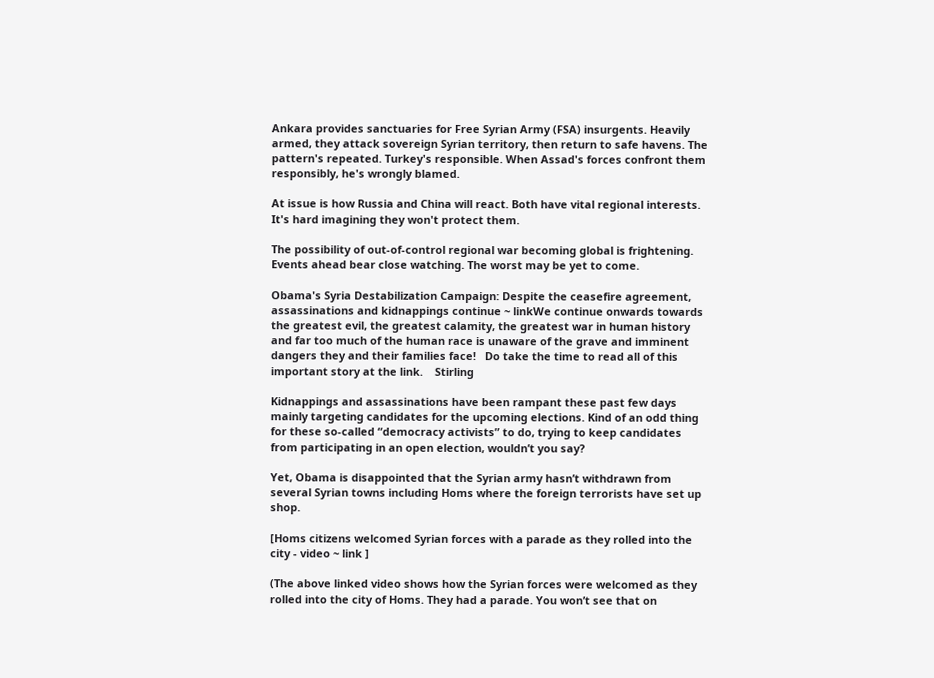Ankara provides sanctuaries for Free Syrian Army (FSA) insurgents. Heavily armed, they attack sovereign Syrian territory, then return to safe havens. The pattern's repeated. Turkey's responsible. When Assad's forces confront them responsibly, he's wrongly blamed.

At issue is how Russia and China will react. Both have vital regional interests. It's hard imagining they won't protect them.

The possibility of out-of-control regional war becoming global is frightening. Events ahead bear close watching. The worst may be yet to come.

Obama's Syria Destabilization Campaign: Despite the ceasefire agreement, assassinations and kidnappings continue ~ linkWe continue onwards towards the greatest evil, the greatest calamity, the greatest war in human history and far too much of the human race is unaware of the grave and imminent dangers they and their families face!   Do take the time to read all of this important story at the link.    Stirling

Kidnappings and assassinations have been rampant these past few days mainly targeting candidates for the upcoming elections. Kind of an odd thing for these so-called “democracy activists” to do, trying to keep candidates from participating in an open election, wouldn’t you say?

Yet, Obama is disappointed that the Syrian army hasn’t withdrawn from several Syrian towns including Homs where the foreign terrorists have set up shop.

[Homs citizens welcomed Syrian forces with a parade as they rolled into the city - video ~ link ]

(The above linked video shows how the Syrian forces were welcomed as they rolled into the city of Homs. They had a parade. You won’t see that on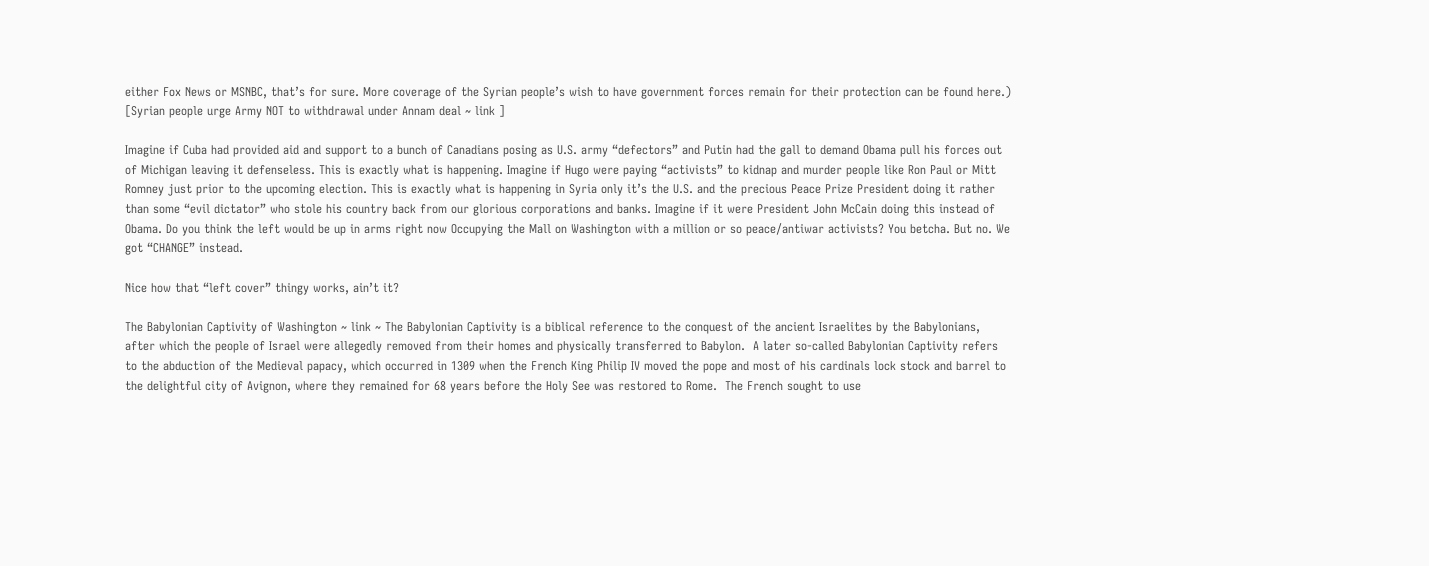either Fox News or MSNBC, that’s for sure. More coverage of the Syrian people’s wish to have government forces remain for their protection can be found here.) [Syrian people urge Army NOT to withdrawal under Annam deal ~ link ]

Imagine if Cuba had provided aid and support to a bunch of Canadians posing as U.S. army “defectors” and Putin had the gall to demand Obama pull his forces out of Michigan leaving it defenseless. This is exactly what is happening. Imagine if Hugo were paying “activists” to kidnap and murder people like Ron Paul or Mitt Romney just prior to the upcoming election. This is exactly what is happening in Syria only it’s the U.S. and the precious Peace Prize President doing it rather than some “evil dictator” who stole his country back from our glorious corporations and banks. Imagine if it were President John McCain doing this instead of Obama. Do you think the left would be up in arms right now Occupying the Mall on Washington with a million or so peace/antiwar activists? You betcha. But no. We got “CHANGE” instead.

Nice how that “left cover” thingy works, ain’t it?

The Babylonian Captivity of Washington ~ link ~ The Babylonian Captivity is a biblical reference to the conquest of the ancient Israelites by the Babylonians, after which the people of Israel were allegedly removed from their homes and physically transferred to Babylon.  A later so-called Babylonian Captivity refers to the abduction of the Medieval papacy, which occurred in 1309 when the French King Philip IV moved the pope and most of his cardinals lock stock and barrel to the delightful city of Avignon, where they remained for 68 years before the Holy See was restored to Rome.  The French sought to use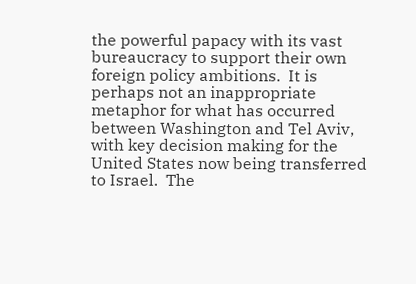the powerful papacy with its vast bureaucracy to support their own foreign policy ambitions.  It is perhaps not an inappropriate metaphor for what has occurred between Washington and Tel Aviv, with key decision making for the United States now being transferred to Israel.  The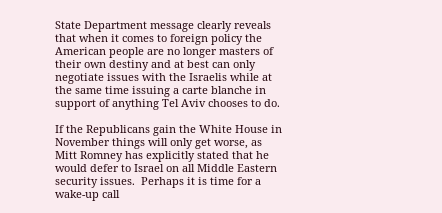State Department message clearly reveals that when it comes to foreign policy the American people are no longer masters of their own destiny and at best can only negotiate issues with the Israelis while at the same time issuing a carte blanche in support of anything Tel Aviv chooses to do.

If the Republicans gain the White House in November things will only get worse, as Mitt Romney has explicitly stated that he would defer to Israel on all Middle Eastern security issues.  Perhaps it is time for a wake-up call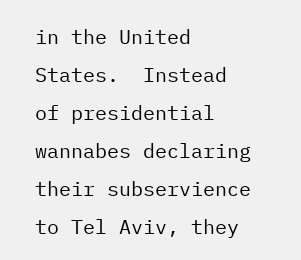in the United States.  Instead of presidential wannabes declaring their subservience to Tel Aviv, they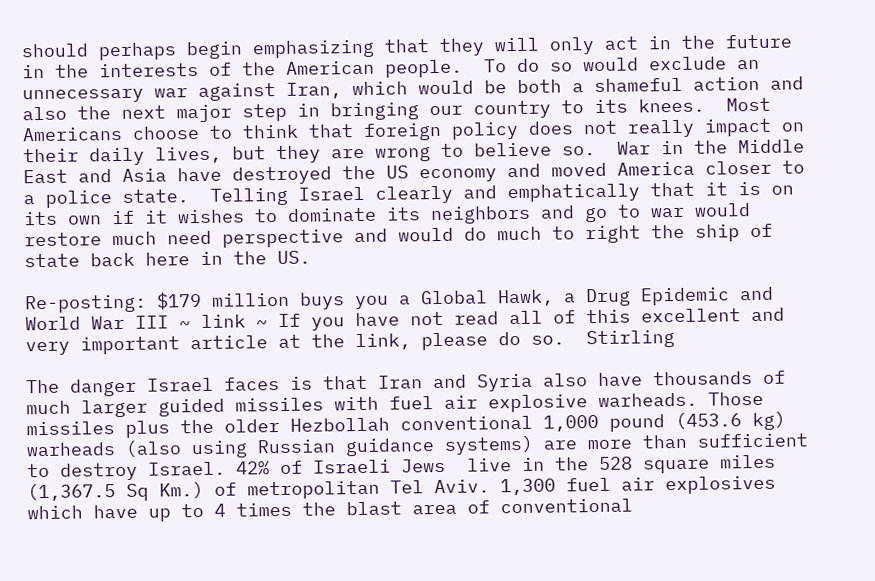should perhaps begin emphasizing that they will only act in the future in the interests of the American people.  To do so would exclude an unnecessary war against Iran, which would be both a shameful action and also the next major step in bringing our country to its knees.  Most Americans choose to think that foreign policy does not really impact on their daily lives, but they are wrong to believe so.  War in the Middle East and Asia have destroyed the US economy and moved America closer to a police state.  Telling Israel clearly and emphatically that it is on its own if it wishes to dominate its neighbors and go to war would restore much need perspective and would do much to right the ship of state back here in the US.

Re-posting: $179 million buys you a Global Hawk, a Drug Epidemic and World War III ~ link ~ If you have not read all of this excellent and very important article at the link, please do so.  Stirling

The danger Israel faces is that Iran and Syria also have thousands of much larger guided missiles with fuel air explosive warheads. Those missiles plus the older Hezbollah conventional 1,000 pound (453.6 kg) warheads (also using Russian guidance systems) are more than sufficient to destroy Israel. 42% of Israeli Jews  live in the 528 square miles (1,367.5 Sq Km.) of metropolitan Tel Aviv. 1,300 fuel air explosives which have up to 4 times the blast area of conventional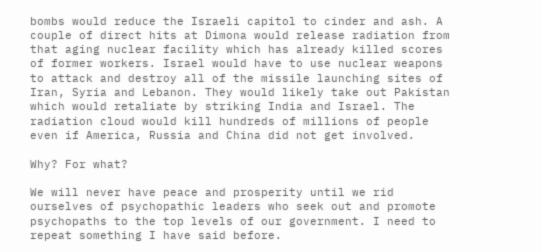bombs would reduce the Israeli capitol to cinder and ash. A couple of direct hits at Dimona would release radiation from that aging nuclear facility which has already killed scores of former workers. Israel would have to use nuclear weapons to attack and destroy all of the missile launching sites of Iran, Syria and Lebanon. They would likely take out Pakistan which would retaliate by striking India and Israel. The radiation cloud would kill hundreds of millions of people even if America, Russia and China did not get involved.

Why? For what?

We will never have peace and prosperity until we rid ourselves of psychopathic leaders who seek out and promote psychopaths to the top levels of our government. I need to repeat something I have said before.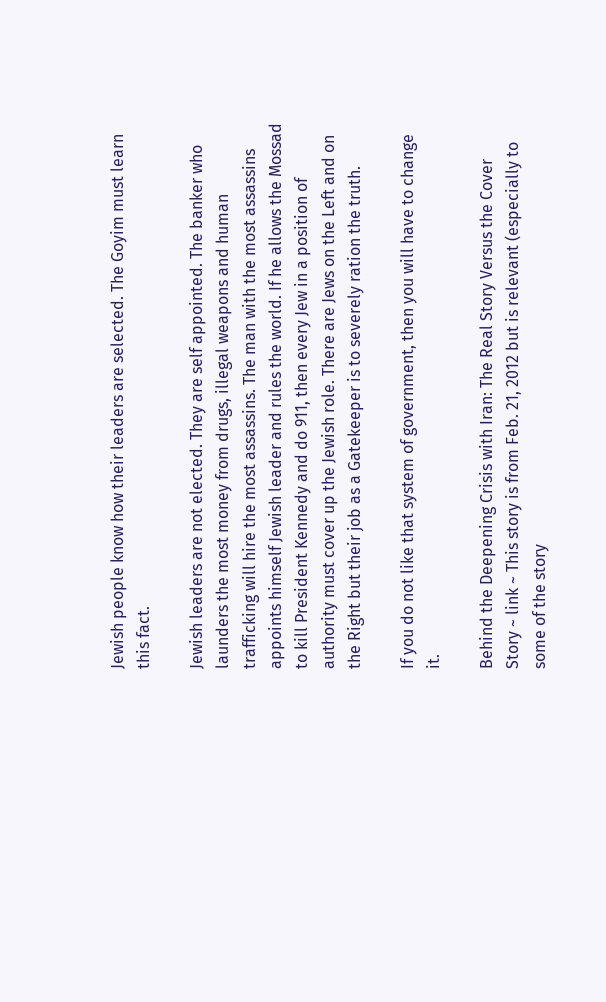Jewish people know how their leaders are selected. The Goyim must learn this fact.

Jewish leaders are not elected. They are self appointed. The banker who launders the most money from drugs, illegal weapons and human trafficking will hire the most assassins. The man with the most assassins appoints himself Jewish leader and rules the world. If he allows the Mossad to kill President Kennedy and do 911, then every Jew in a position of authority must cover up the Jewish role. There are Jews on the Left and on the Right but their job as a Gatekeeper is to severely ration the truth.

If you do not like that system of government, then you will have to change it.

Behind the Deepening Crisis with Iran: The Real Story Versus the Cover Story ~ link ~ This story is from Feb. 21, 2012 but is relevant (especially to some of the story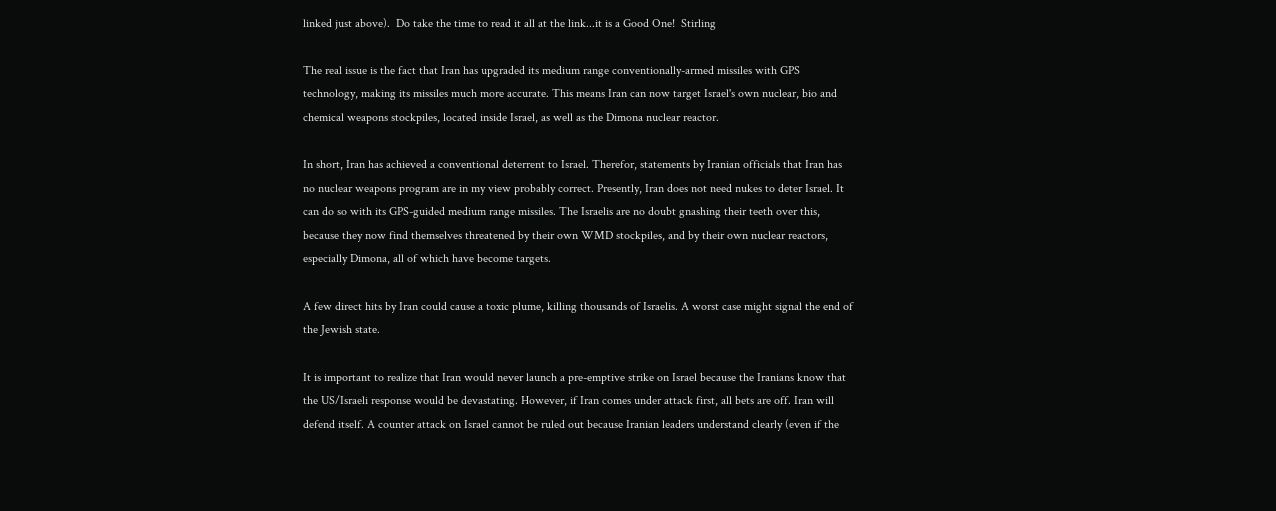linked just above).  Do take the time to read it all at the link...it is a Good One!  Stirling

The real issue is the fact that Iran has upgraded its medium range conventionally-armed missiles with GPS technology, making its missiles much more accurate. This means Iran can now target Israel's own nuclear, bio and chemical weapons stockpiles, located inside Israel, as well as the Dimona nuclear reactor.

In short, Iran has achieved a conventional deterrent to Israel. Therefor, statements by Iranian officials that Iran has no nuclear weapons program are in my view probably correct. Presently, Iran does not need nukes to deter Israel. It can do so with its GPS-guided medium range missiles. The Israelis are no doubt gnashing their teeth over this, because they now find themselves threatened by their own WMD stockpiles, and by their own nuclear reactors, especially Dimona, all of which have become targets.

A few direct hits by Iran could cause a toxic plume, killing thousands of Israelis. A worst case might signal the end of the Jewish state.

It is important to realize that Iran would never launch a pre-emptive strike on Israel because the Iranians know that the US/Israeli response would be devastating. However, if Iran comes under attack first, all bets are off. Iran will defend itself. A counter attack on Israel cannot be ruled out because Iranian leaders understand clearly (even if the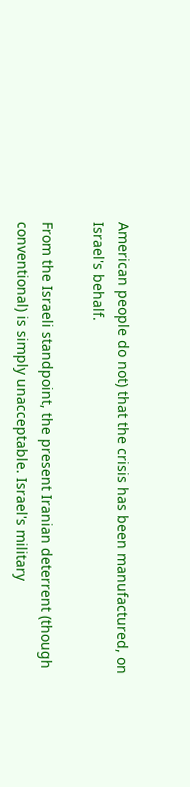American people do not) that the crisis has been manufactured, on Israel's behalf.

From the Israeli standpoint, the present Iranian deterrent (though conventional) is simply unacceptable. Israel's military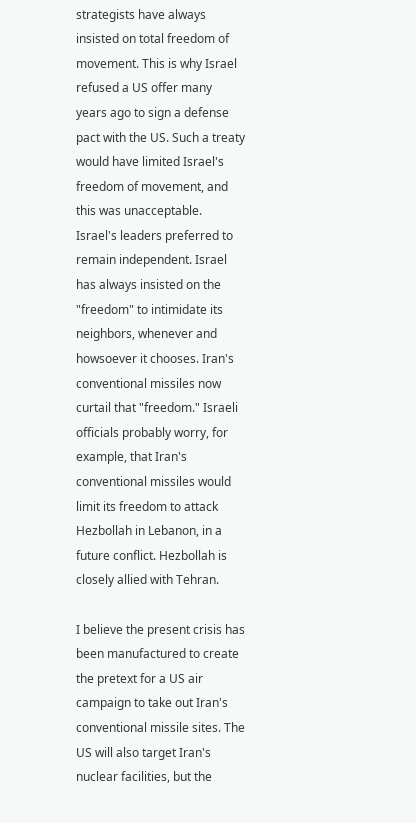strategists have always insisted on total freedom of movement. This is why Israel refused a US offer many years ago to sign a defense pact with the US. Such a treaty would have limited Israel's freedom of movement, and this was unacceptable. Israel's leaders preferred to remain independent. Israel has always insisted on the "freedom" to intimidate its neighbors, whenever and howsoever it chooses. Iran's conventional missiles now curtail that "freedom." Israeli officials probably worry, for example, that Iran's conventional missiles would limit its freedom to attack Hezbollah in Lebanon, in a future conflict. Hezbollah is closely allied with Tehran.

I believe the present crisis has been manufactured to create the pretext for a US air campaign to take out Iran's conventional missile sites. The US will also target Iran's nuclear facilities, but the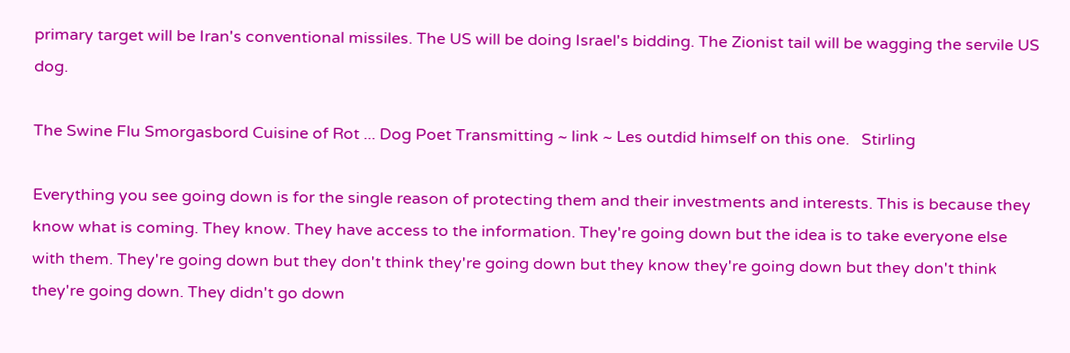primary target will be Iran's conventional missiles. The US will be doing Israel's bidding. The Zionist tail will be wagging the servile US dog.

The Swine Flu Smorgasbord Cuisine of Rot ... Dog Poet Transmitting ~ link ~ Les outdid himself on this one.   Stirling

Everything you see going down is for the single reason of protecting them and their investments and interests. This is because they know what is coming. They know. They have access to the information. They're going down but the idea is to take everyone else with them. They're going down but they don't think they're going down but they know they're going down but they don't think they're going down. They didn't go down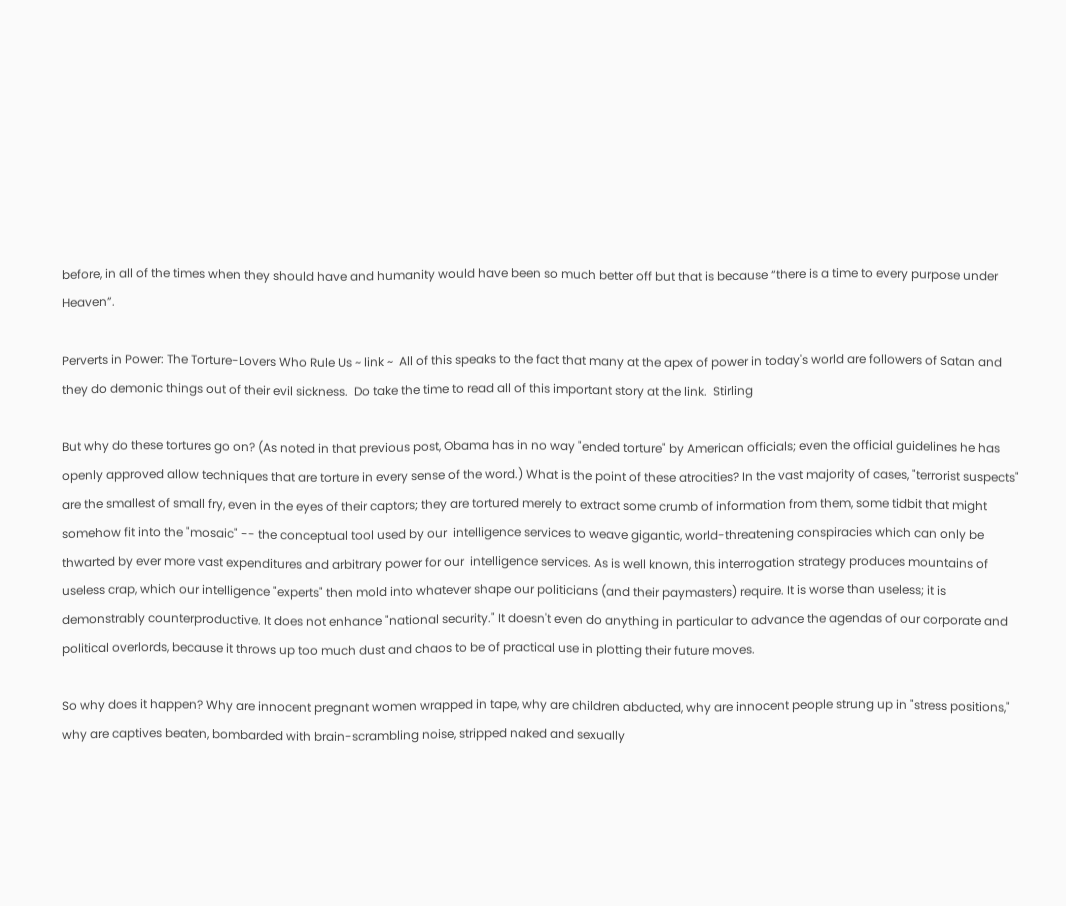before, in all of the times when they should have and humanity would have been so much better off but that is because “there is a time to every purpose under Heaven”.

Perverts in Power: The Torture-Lovers Who Rule Us ~ link ~  All of this speaks to the fact that many at the apex of power in today's world are followers of Satan and they do demonic things out of their evil sickness.  Do take the time to read all of this important story at the link.  Stirling

But why do these tortures go on? (As noted in that previous post, Obama has in no way "ended torture" by American officials; even the official guidelines he has openly approved allow techniques that are torture in every sense of the word.) What is the point of these atrocities? In the vast majority of cases, "terrorist suspects" are the smallest of small fry, even in the eyes of their captors; they are tortured merely to extract some crumb of information from them, some tidbit that might somehow fit into the "mosaic" -- the conceptual tool used by our  intelligence services to weave gigantic, world-threatening conspiracies which can only be thwarted by ever more vast expenditures and arbitrary power for our  intelligence services. As is well known, this interrogation strategy produces mountains of useless crap, which our intelligence "experts" then mold into whatever shape our politicians (and their paymasters) require. It is worse than useless; it is demonstrably counterproductive. It does not enhance "national security." It doesn't even do anything in particular to advance the agendas of our corporate and political overlords, because it throws up too much dust and chaos to be of practical use in plotting their future moves.

So why does it happen? Why are innocent pregnant women wrapped in tape, why are children abducted, why are innocent people strung up in "stress positions," why are captives beaten, bombarded with brain-scrambling noise, stripped naked and sexually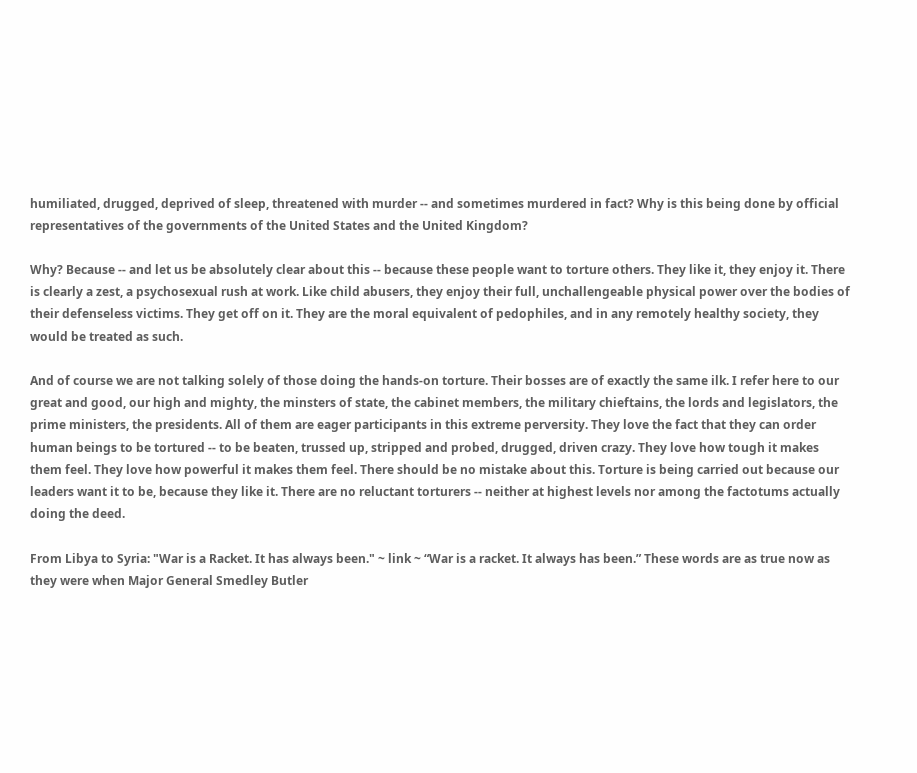humiliated, drugged, deprived of sleep, threatened with murder -- and sometimes murdered in fact? Why is this being done by official representatives of the governments of the United States and the United Kingdom?

Why? Because -- and let us be absolutely clear about this -- because these people want to torture others. They like it, they enjoy it. There is clearly a zest, a psychosexual rush at work. Like child abusers, they enjoy their full, unchallengeable physical power over the bodies of their defenseless victims. They get off on it. They are the moral equivalent of pedophiles, and in any remotely healthy society, they would be treated as such.

And of course we are not talking solely of those doing the hands-on torture. Their bosses are of exactly the same ilk. I refer here to our great and good, our high and mighty, the minsters of state, the cabinet members, the military chieftains, the lords and legislators, the prime ministers, the presidents. All of them are eager participants in this extreme perversity. They love the fact that they can order human beings to be tortured -- to be beaten, trussed up, stripped and probed, drugged, driven crazy. They love how tough it makes them feel. They love how powerful it makes them feel. There should be no mistake about this. Torture is being carried out because our leaders want it to be, because they like it. There are no reluctant torturers -- neither at highest levels nor among the factotums actually doing the deed.

From Libya to Syria: "War is a Racket. It has always been." ~ link ~ “War is a racket. It always has been.” These words are as true now as they were when Major General Smedley Butler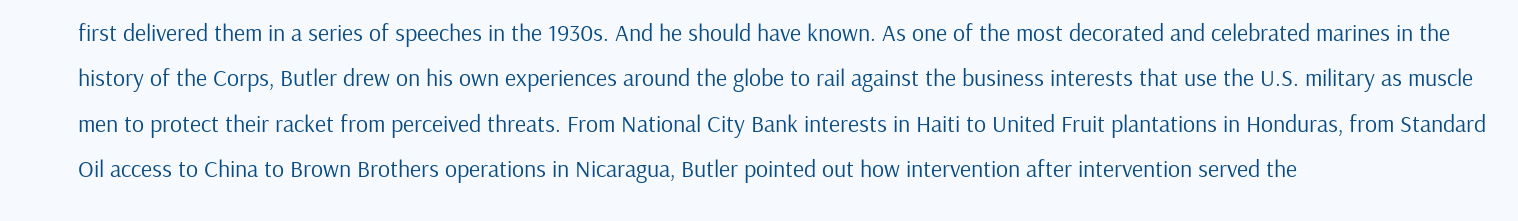first delivered them in a series of speeches in the 1930s. And he should have known. As one of the most decorated and celebrated marines in the history of the Corps, Butler drew on his own experiences around the globe to rail against the business interests that use the U.S. military as muscle men to protect their racket from perceived threats. From National City Bank interests in Haiti to United Fruit plantations in Honduras, from Standard Oil access to China to Brown Brothers operations in Nicaragua, Butler pointed out how intervention after intervention served the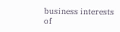business interests of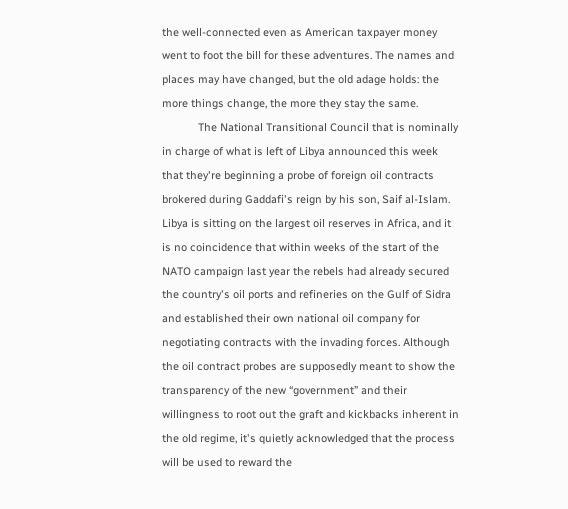the well-connected even as American taxpayer money went to foot the bill for these adventures. The names and places may have changed, but the old adage holds: the more things change, the more they stay the same.
            The National Transitional Council that is nominally in charge of what is left of Libya announced this week that they're beginning a probe of foreign oil contracts brokered during Gaddafi's reign by his son, Saif al-Islam. Libya is sitting on the largest oil reserves in Africa, and it is no coincidence that within weeks of the start of the NATO campaign last year the rebels had already secured the country's oil ports and refineries on the Gulf of Sidra and established their own national oil company for negotiating contracts with the invading forces. Although the oil contract probes are supposedly meant to show the transparency of the new “government” and their willingness to root out the graft and kickbacks inherent in the old regime, it's quietly acknowledged that the process will be used to reward the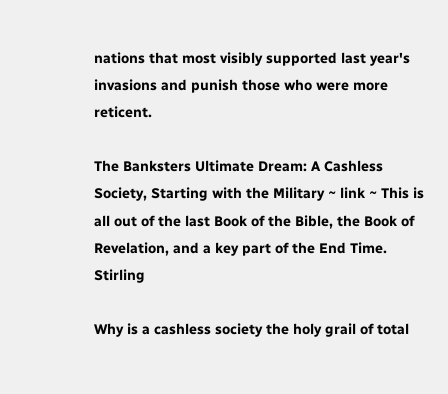nations that most visibly supported last year's invasions and punish those who were more reticent.

The Banksters Ultimate Dream: A Cashless Society, Starting with the Military ~ link ~ This is all out of the last Book of the Bible, the Book of Revelation, and a key part of the End Time.   Stirling

Why is a cashless society the holy grail of total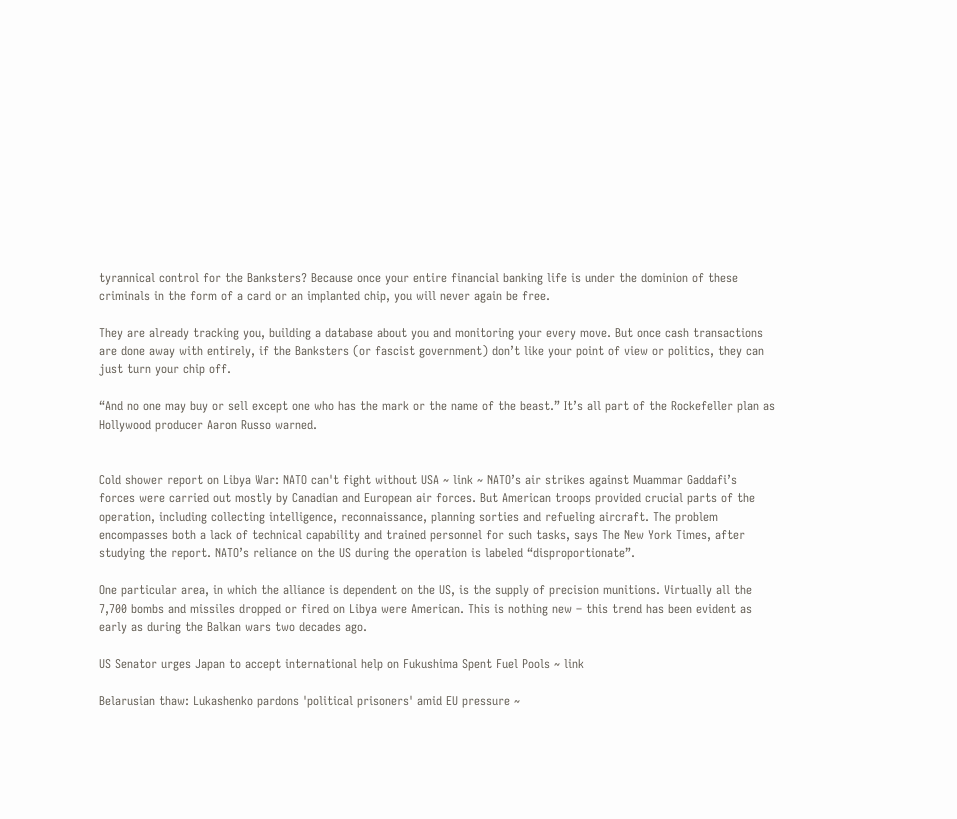tyrannical control for the Banksters? Because once your entire financial banking life is under the dominion of these criminals in the form of a card or an implanted chip, you will never again be free.

They are already tracking you, building a database about you and monitoring your every move. But once cash transactions are done away with entirely, if the Banksters (or fascist government) don’t like your point of view or politics, they can just turn your chip off.

“And no one may buy or sell except one who has the mark or the name of the beast.” It’s all part of the Rockefeller plan as Hollywood producer Aaron Russo warned.


Cold shower report on Libya War: NATO can't fight without USA ~ link ~ NATO’s air strikes against Muammar Gaddafi’s forces were carried out mostly by Canadian and European air forces. But American troops provided crucial parts of the operation, including collecting intelligence, reconnaissance, planning sorties and refueling aircraft. The problem encompasses both a lack of technical capability and trained personnel for such tasks, says The New York Times, after studying the report. NATO’s reliance on the US during the operation is labeled “disproportionate”.

One particular area, in which the alliance is dependent on the US, is the supply of precision munitions. Virtually all the 7,700 bombs and missiles dropped or fired on Libya were American. This is nothing new – this trend has been evident as early as during the Balkan wars two decades ago.

US Senator urges Japan to accept international help on Fukushima Spent Fuel Pools ~ link

Belarusian thaw: Lukashenko pardons 'political prisoners' amid EU pressure ~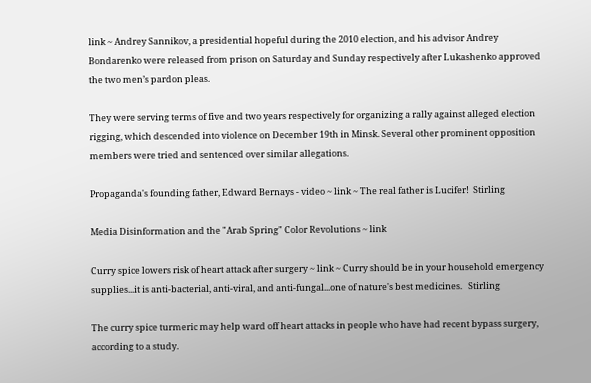link ~ Andrey Sannikov, a presidential hopeful during the 2010 election, and his advisor Andrey Bondarenko were released from prison on Saturday and Sunday respectively after Lukashenko approved the two men’s pardon pleas.

They were serving terms of five and two years respectively for organizing a rally against alleged election rigging, which descended into violence on December 19th in Minsk. Several other prominent opposition members were tried and sentenced over similar allegations.

Propaganda's founding father, Edward Bernays - video ~ link ~ The real father is Lucifer!  Stirling

Media Disinformation and the "Arab Spring" Color Revolutions ~ link

Curry spice lowers risk of heart attack after surgery ~ link ~ Curry should be in your household emergency supplies...it is anti-bacterial, anti-viral, and anti-fungal...one of nature's best medicines.   Stirling

The curry spice turmeric may help ward off heart attacks in people who have had recent bypass surgery, according to a study.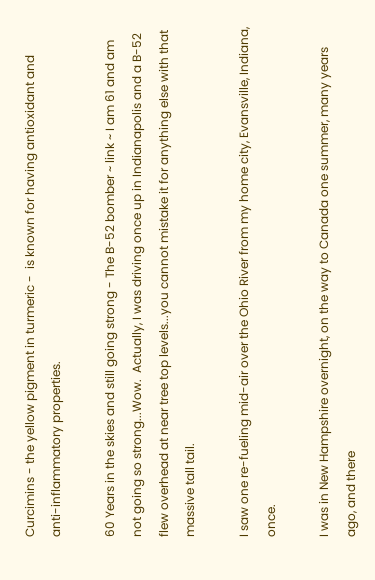Curcimins - the yellow pigment in turmeric -  is known for having antioxidant and anti-inflammatory properties.

60 Years in the skies and still going strong - The B-52 bomber ~ link ~ I am 61 and am not going so strong...Wow.  Actually, I was driving once up in Indianapolis and a B-52 flew overhead at near tree top levels...you cannot mistake it for anything else with that massive tall tail.

I saw one re-fueling mid-air over the Ohio River from my home city, Evansville, Indiana, once.

I was in New Hampshire overnight, on the way to Canada one summer, many years ago, and there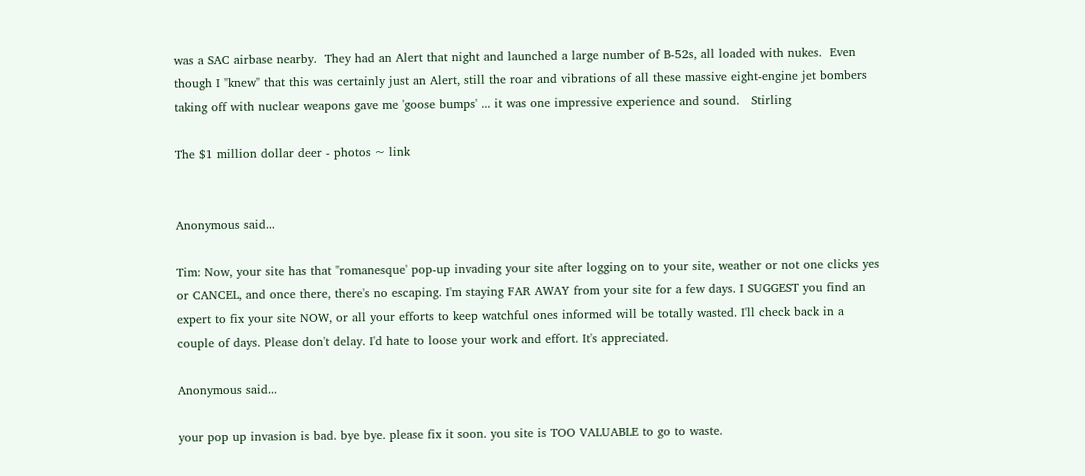was a SAC airbase nearby.  They had an Alert that night and launched a large number of B-52s, all loaded with nukes.  Even though I "knew" that this was certainly just an Alert, still the roar and vibrations of all these massive eight-engine jet bombers taking off with nuclear weapons gave me 'goose bumps' ... it was one impressive experience and sound.   Stirling

The $1 million dollar deer - photos ~ link


Anonymous said...

Tim: Now, your site has that "romanesque' pop-up invading your site after logging on to your site, weather or not one clicks yes or CANCEL, and once there, there's no escaping. I'm staying FAR AWAY from your site for a few days. I SUGGEST you find an expert to fix your site NOW, or all your efforts to keep watchful ones informed will be totally wasted. I'll check back in a couple of days. Please don't delay. I'd hate to loose your work and effort. It's appreciated.

Anonymous said...

your pop up invasion is bad. bye bye. please fix it soon. you site is TOO VALUABLE to go to waste.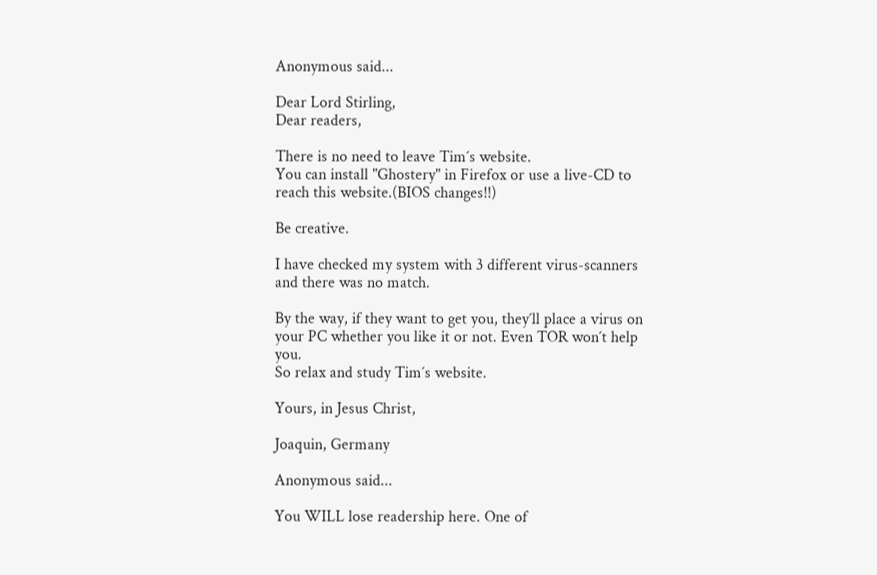Anonymous said...

Dear Lord Stirling,
Dear readers,

There is no need to leave Tim´s website.
You can install "Ghostery" in Firefox or use a live-CD to reach this website.(BIOS changes!!)

Be creative.

I have checked my system with 3 different virus-scanners and there was no match.

By the way, if they want to get you, they´ll place a virus on your PC whether you like it or not. Even TOR won´t help you.
So relax and study Tim´s website.

Yours, in Jesus Christ,

Joaquin, Germany

Anonymous said...

You WILL lose readership here. One of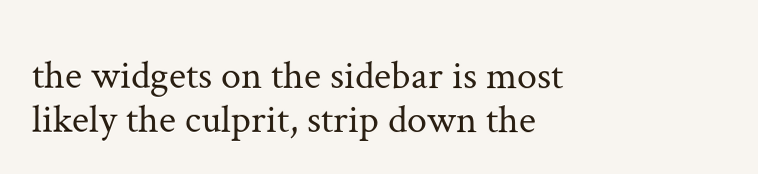the widgets on the sidebar is most likely the culprit, strip down the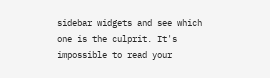sidebar widgets and see which one is the culprit. It's impossible to read your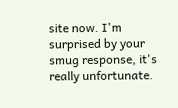site now. I'm surprised by your smug response, it's really unfortunate.